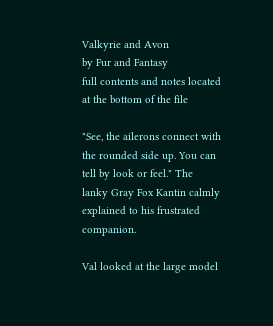Valkyrie and Avon
by Fur and Fantasy
full contents and notes located at the bottom of the file

"See, the ailerons connect with the rounded side up. You can tell by look or feel." The lanky Gray Fox Kantin calmly explained to his frustrated companion.

Val looked at the large model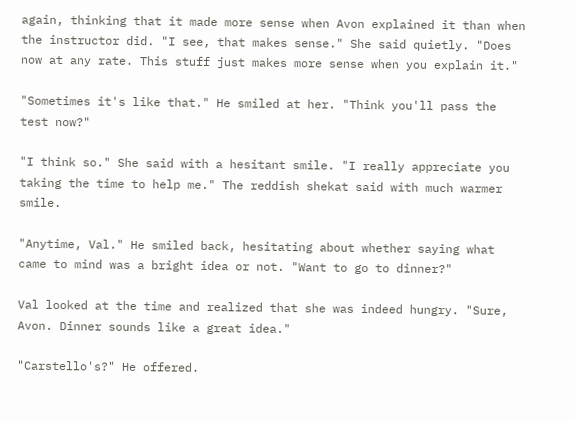again, thinking that it made more sense when Avon explained it than when the instructor did. "I see, that makes sense." She said quietly. "Does now at any rate. This stuff just makes more sense when you explain it."

"Sometimes it's like that." He smiled at her. "Think you'll pass the test now?"

"I think so." She said with a hesitant smile. "I really appreciate you taking the time to help me." The reddish shekat said with much warmer smile.

"Anytime, Val." He smiled back, hesitating about whether saying what came to mind was a bright idea or not. "Want to go to dinner?"

Val looked at the time and realized that she was indeed hungry. "Sure, Avon. Dinner sounds like a great idea."

"Carstello's?" He offered.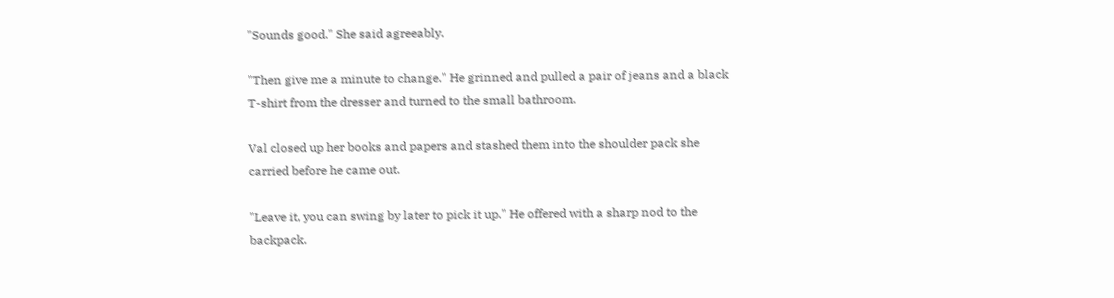"Sounds good." She said agreeably.

"Then give me a minute to change." He grinned and pulled a pair of jeans and a black T-shirt from the dresser and turned to the small bathroom.

Val closed up her books and papers and stashed them into the shoulder pack she carried before he came out.

"Leave it, you can swing by later to pick it up." He offered with a sharp nod to the backpack.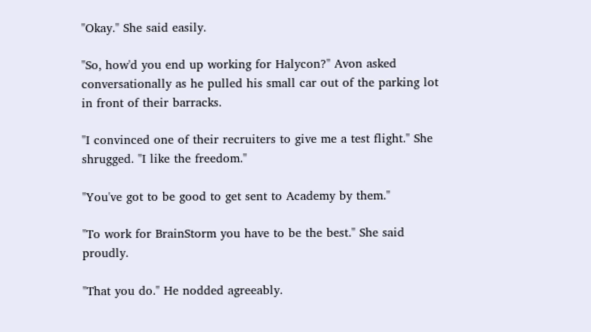"Okay." She said easily.

"So, how'd you end up working for Halycon?" Avon asked conversationally as he pulled his small car out of the parking lot in front of their barracks.

"I convinced one of their recruiters to give me a test flight." She shrugged. "I like the freedom."

"You've got to be good to get sent to Academy by them."

"To work for BrainStorm you have to be the best." She said proudly.

"That you do." He nodded agreeably.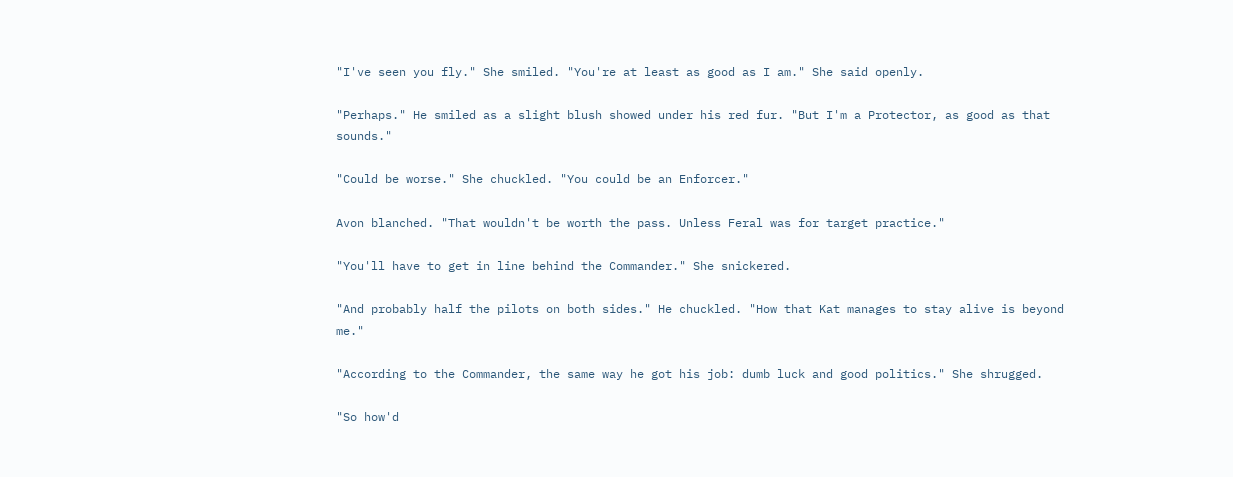"I've seen you fly." She smiled. "You're at least as good as I am." She said openly.

"Perhaps." He smiled as a slight blush showed under his red fur. "But I'm a Protector, as good as that sounds."

"Could be worse." She chuckled. "You could be an Enforcer."

Avon blanched. "That wouldn't be worth the pass. Unless Feral was for target practice."

"You'll have to get in line behind the Commander." She snickered.

"And probably half the pilots on both sides." He chuckled. "How that Kat manages to stay alive is beyond me."

"According to the Commander, the same way he got his job: dumb luck and good politics." She shrugged.

"So how'd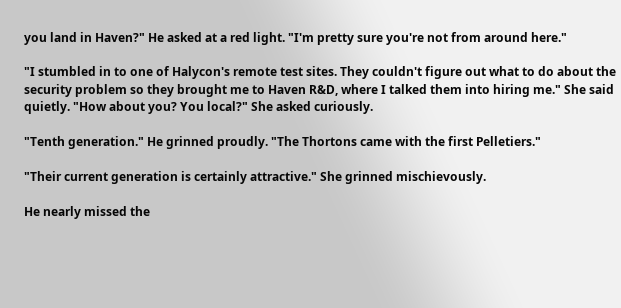you land in Haven?" He asked at a red light. "I'm pretty sure you're not from around here."

"I stumbled in to one of Halycon's remote test sites. They couldn't figure out what to do about the security problem so they brought me to Haven R&D, where I talked them into hiring me." She said quietly. "How about you? You local?" She asked curiously.

"Tenth generation." He grinned proudly. "The Thortons came with the first Pelletiers."

"Their current generation is certainly attractive." She grinned mischievously.

He nearly missed the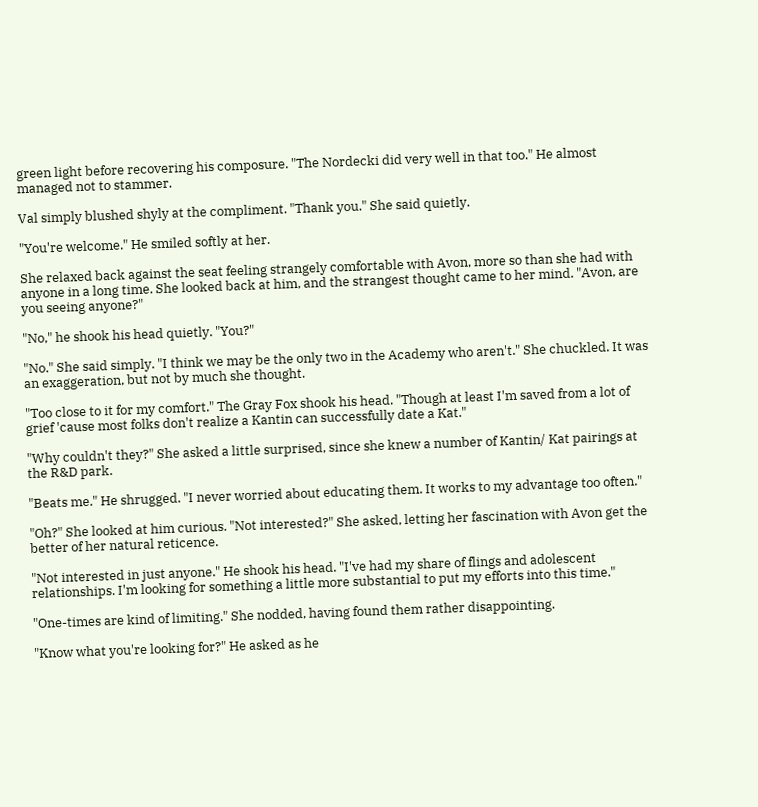green light before recovering his composure. "The Nordecki did very well in that too." He almost managed not to stammer.

Val simply blushed shyly at the compliment. "Thank you." She said quietly.

"You're welcome." He smiled softly at her.

She relaxed back against the seat feeling strangely comfortable with Avon, more so than she had with anyone in a long time. She looked back at him, and the strangest thought came to her mind. "Avon, are you seeing anyone?"

"No," he shook his head quietly. "You?"

"No." She said simply. "I think we may be the only two in the Academy who aren't." She chuckled. It was an exaggeration, but not by much she thought.

"Too close to it for my comfort." The Gray Fox shook his head. "Though at least I'm saved from a lot of grief 'cause most folks don't realize a Kantin can successfully date a Kat."

"Why couldn't they?" She asked a little surprised, since she knew a number of Kantin/ Kat pairings at the R&D park.

"Beats me." He shrugged. "I never worried about educating them. It works to my advantage too often."

"Oh?" She looked at him curious. "Not interested?" She asked, letting her fascination with Avon get the better of her natural reticence.

"Not interested in just anyone." He shook his head. "I've had my share of flings and adolescent relationships. I'm looking for something a little more substantial to put my efforts into this time."

"One-times are kind of limiting." She nodded, having found them rather disappointing.

"Know what you're looking for?" He asked as he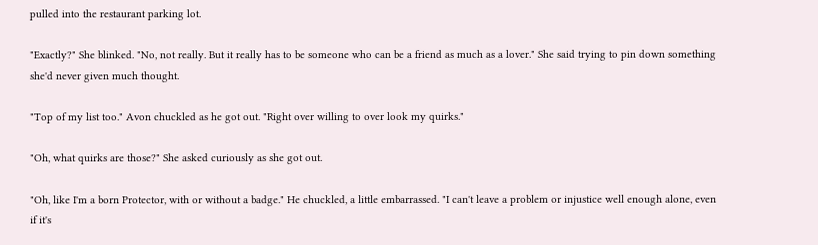pulled into the restaurant parking lot.

"Exactly?" She blinked. "No, not really. But it really has to be someone who can be a friend as much as a lover." She said trying to pin down something she'd never given much thought.

"Top of my list too." Avon chuckled as he got out. "Right over willing to over look my quirks."

"Oh, what quirks are those?" She asked curiously as she got out.

"Oh, like I'm a born Protector, with or without a badge." He chuckled, a little embarrassed. "I can't leave a problem or injustice well enough alone, even if it's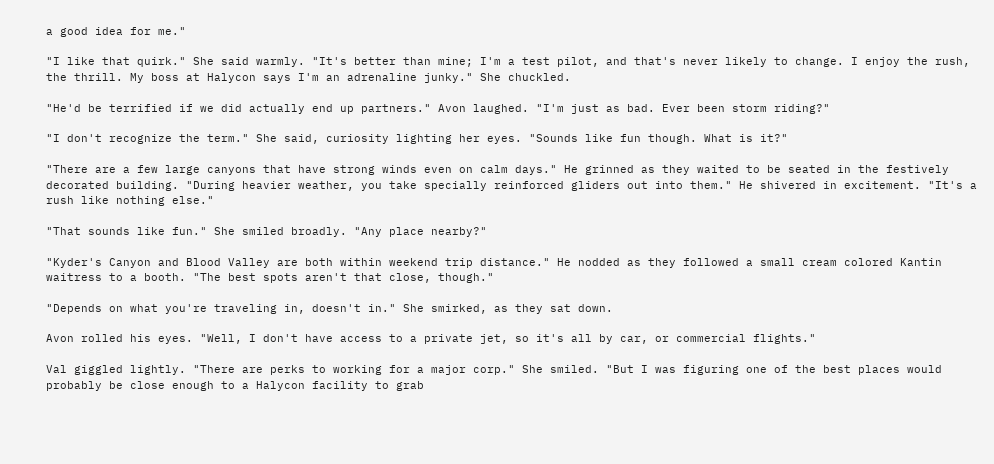a good idea for me."

"I like that quirk." She said warmly. "It's better than mine; I'm a test pilot, and that's never likely to change. I enjoy the rush, the thrill. My boss at Halycon says I'm an adrenaline junky." She chuckled.

"He'd be terrified if we did actually end up partners." Avon laughed. "I'm just as bad. Ever been storm riding?"

"I don't recognize the term." She said, curiosity lighting her eyes. "Sounds like fun though. What is it?"

"There are a few large canyons that have strong winds even on calm days." He grinned as they waited to be seated in the festively decorated building. "During heavier weather, you take specially reinforced gliders out into them." He shivered in excitement. "It's a rush like nothing else."

"That sounds like fun." She smiled broadly. "Any place nearby?"

"Kyder's Canyon and Blood Valley are both within weekend trip distance." He nodded as they followed a small cream colored Kantin waitress to a booth. "The best spots aren't that close, though."

"Depends on what you're traveling in, doesn't in." She smirked, as they sat down.

Avon rolled his eyes. "Well, I don't have access to a private jet, so it's all by car, or commercial flights."

Val giggled lightly. "There are perks to working for a major corp." She smiled. "But I was figuring one of the best places would probably be close enough to a Halycon facility to grab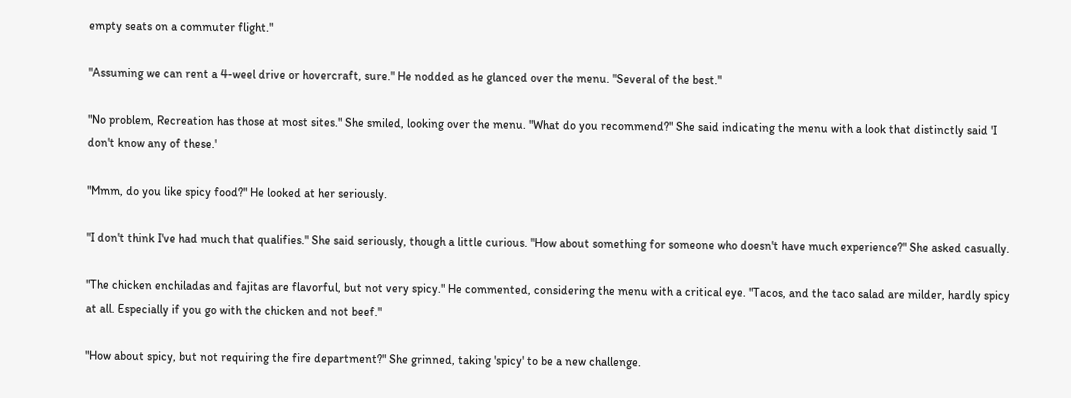empty seats on a commuter flight."

"Assuming we can rent a 4-weel drive or hovercraft, sure." He nodded as he glanced over the menu. "Several of the best."

"No problem, Recreation has those at most sites." She smiled, looking over the menu. "What do you recommend?" She said indicating the menu with a look that distinctly said 'I don't know any of these.'

"Mmm, do you like spicy food?" He looked at her seriously.

"I don't think I've had much that qualifies." She said seriously, though a little curious. "How about something for someone who doesn't have much experience?" She asked casually.

"The chicken enchiladas and fajitas are flavorful, but not very spicy." He commented, considering the menu with a critical eye. "Tacos, and the taco salad are milder, hardly spicy at all. Especially if you go with the chicken and not beef."

"How about spicy, but not requiring the fire department?" She grinned, taking 'spicy' to be a new challenge.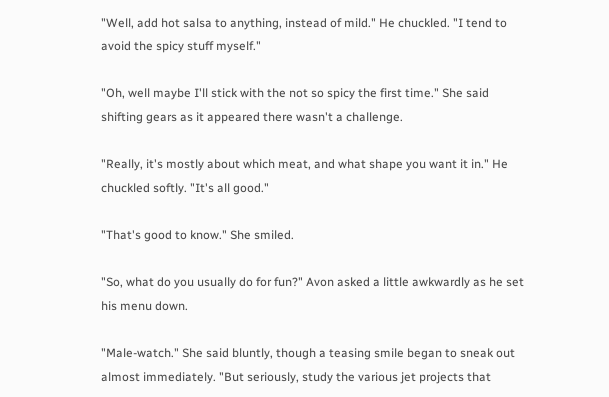"Well, add hot salsa to anything, instead of mild." He chuckled. "I tend to avoid the spicy stuff myself."

"Oh, well maybe I'll stick with the not so spicy the first time." She said shifting gears as it appeared there wasn't a challenge.

"Really, it's mostly about which meat, and what shape you want it in." He chuckled softly. "It's all good."

"That's good to know." She smiled.

"So, what do you usually do for fun?" Avon asked a little awkwardly as he set his menu down.

"Male-watch." She said bluntly, though a teasing smile began to sneak out almost immediately. "But seriously, study the various jet projects that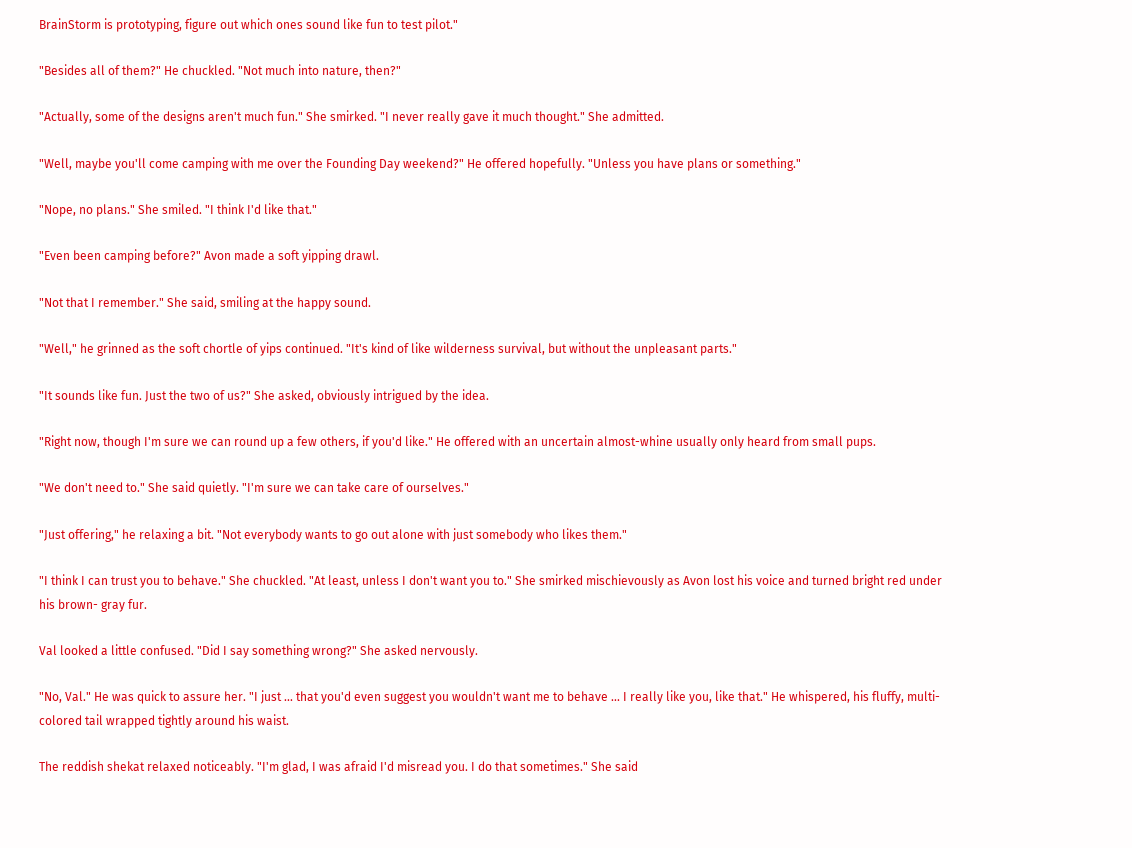BrainStorm is prototyping, figure out which ones sound like fun to test pilot."

"Besides all of them?" He chuckled. "Not much into nature, then?"

"Actually, some of the designs aren't much fun." She smirked. "I never really gave it much thought." She admitted.

"Well, maybe you'll come camping with me over the Founding Day weekend?" He offered hopefully. "Unless you have plans or something."

"Nope, no plans." She smiled. "I think I'd like that."

"Even been camping before?" Avon made a soft yipping drawl.

"Not that I remember." She said, smiling at the happy sound.

"Well," he grinned as the soft chortle of yips continued. "It's kind of like wilderness survival, but without the unpleasant parts."

"It sounds like fun. Just the two of us?" She asked, obviously intrigued by the idea.

"Right now, though I'm sure we can round up a few others, if you'd like." He offered with an uncertain almost-whine usually only heard from small pups.

"We don't need to." She said quietly. "I'm sure we can take care of ourselves."

"Just offering," he relaxing a bit. "Not everybody wants to go out alone with just somebody who likes them."

"I think I can trust you to behave." She chuckled. "At least, unless I don't want you to." She smirked mischievously as Avon lost his voice and turned bright red under his brown- gray fur.

Val looked a little confused. "Did I say something wrong?" She asked nervously.

"No, Val." He was quick to assure her. "I just ... that you'd even suggest you wouldn't want me to behave ... I really like you, like that." He whispered, his fluffy, multi-colored tail wrapped tightly around his waist.

The reddish shekat relaxed noticeably. "I'm glad, I was afraid I'd misread you. I do that sometimes." She said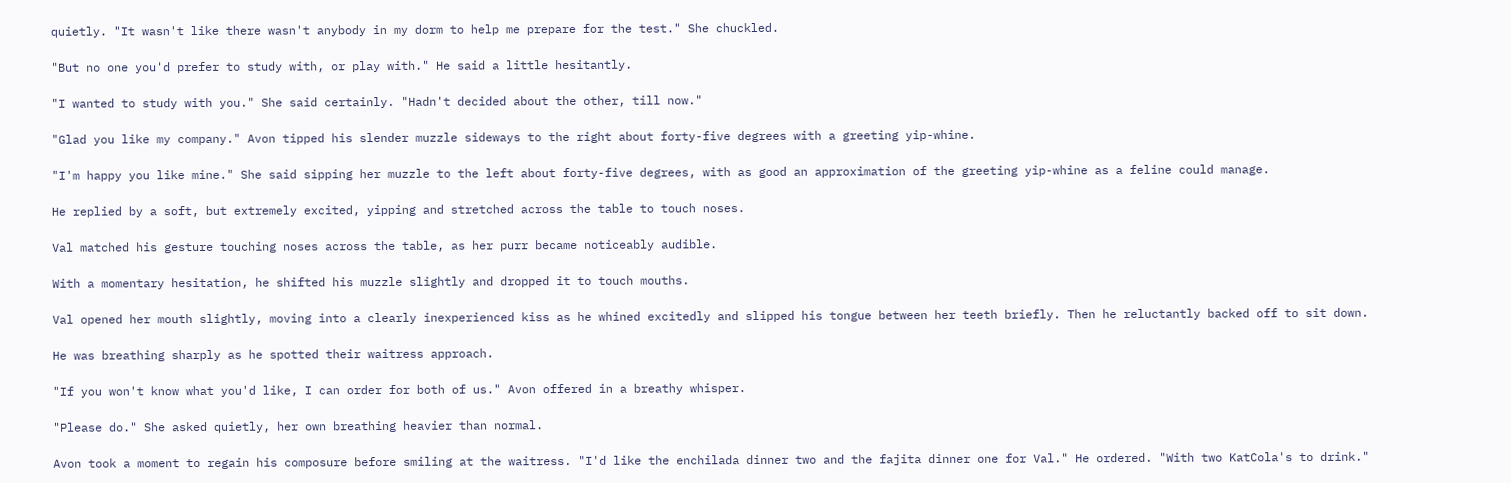quietly. "It wasn't like there wasn't anybody in my dorm to help me prepare for the test." She chuckled.

"But no one you'd prefer to study with, or play with." He said a little hesitantly.

"I wanted to study with you." She said certainly. "Hadn't decided about the other, till now."

"Glad you like my company." Avon tipped his slender muzzle sideways to the right about forty-five degrees with a greeting yip-whine.

"I'm happy you like mine." She said sipping her muzzle to the left about forty-five degrees, with as good an approximation of the greeting yip-whine as a feline could manage.

He replied by a soft, but extremely excited, yipping and stretched across the table to touch noses.

Val matched his gesture touching noses across the table, as her purr became noticeably audible.

With a momentary hesitation, he shifted his muzzle slightly and dropped it to touch mouths.

Val opened her mouth slightly, moving into a clearly inexperienced kiss as he whined excitedly and slipped his tongue between her teeth briefly. Then he reluctantly backed off to sit down.

He was breathing sharply as he spotted their waitress approach.

"If you won't know what you'd like, I can order for both of us." Avon offered in a breathy whisper.

"Please do." She asked quietly, her own breathing heavier than normal.

Avon took a moment to regain his composure before smiling at the waitress. "I'd like the enchilada dinner two and the fajita dinner one for Val." He ordered. "With two KatCola's to drink."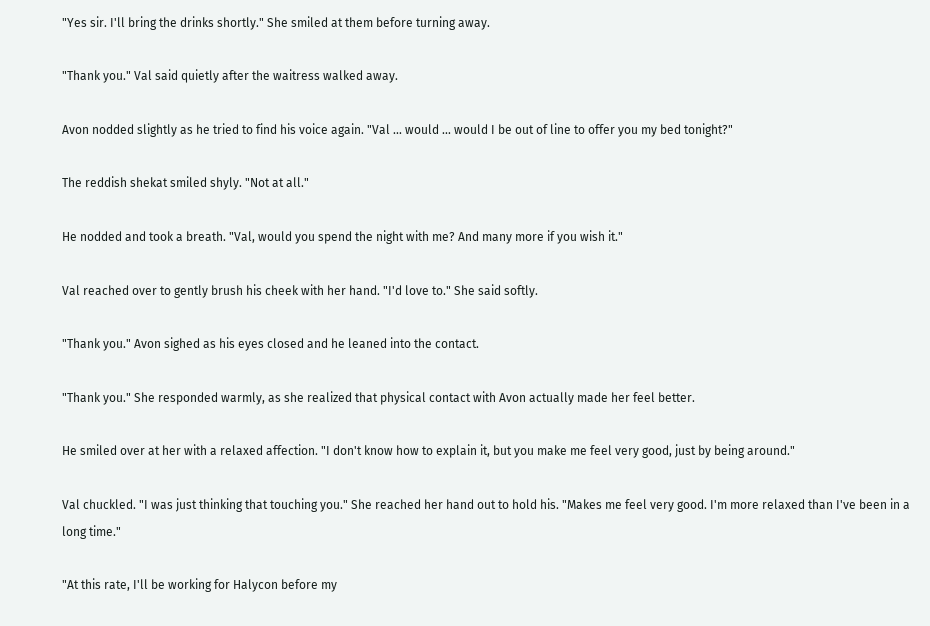"Yes sir. I'll bring the drinks shortly." She smiled at them before turning away.

"Thank you." Val said quietly after the waitress walked away.

Avon nodded slightly as he tried to find his voice again. "Val ... would ... would I be out of line to offer you my bed tonight?"

The reddish shekat smiled shyly. "Not at all."

He nodded and took a breath. "Val, would you spend the night with me? And many more if you wish it."

Val reached over to gently brush his cheek with her hand. "I'd love to." She said softly.

"Thank you." Avon sighed as his eyes closed and he leaned into the contact.

"Thank you." She responded warmly, as she realized that physical contact with Avon actually made her feel better.

He smiled over at her with a relaxed affection. "I don't know how to explain it, but you make me feel very good, just by being around."

Val chuckled. "I was just thinking that touching you." She reached her hand out to hold his. "Makes me feel very good. I'm more relaxed than I've been in a long time."

"At this rate, I'll be working for Halycon before my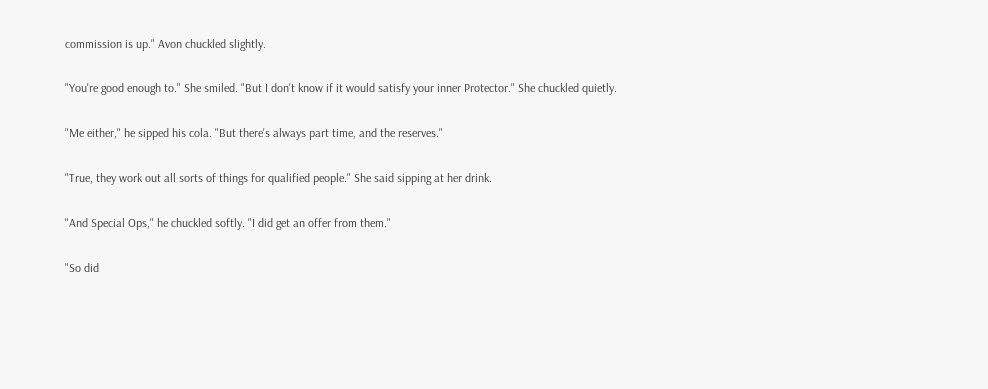commission is up." Avon chuckled slightly.

"You're good enough to." She smiled. "But I don't know if it would satisfy your inner Protector." She chuckled quietly.

"Me either," he sipped his cola. "But there's always part time, and the reserves."

"True, they work out all sorts of things for qualified people." She said sipping at her drink.

"And Special Ops," he chuckled softly. "I did get an offer from them."

"So did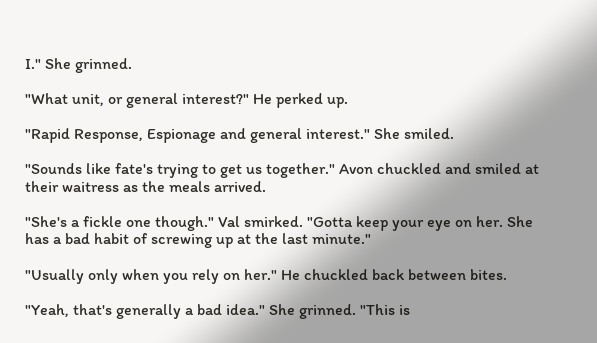I." She grinned.

"What unit, or general interest?" He perked up.

"Rapid Response, Espionage and general interest." She smiled.

"Sounds like fate's trying to get us together." Avon chuckled and smiled at their waitress as the meals arrived.

"She's a fickle one though." Val smirked. "Gotta keep your eye on her. She has a bad habit of screwing up at the last minute."

"Usually only when you rely on her." He chuckled back between bites.

"Yeah, that's generally a bad idea." She grinned. "This is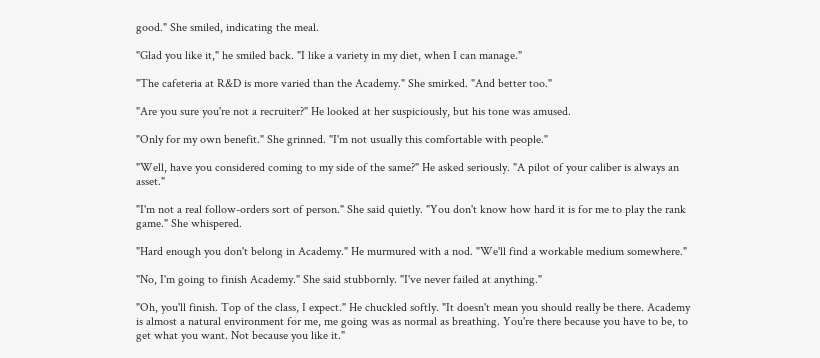good." She smiled, indicating the meal.

"Glad you like it," he smiled back. "I like a variety in my diet, when I can manage."

"The cafeteria at R&D is more varied than the Academy." She smirked. "And better too."

"Are you sure you're not a recruiter?" He looked at her suspiciously, but his tone was amused.

"Only for my own benefit." She grinned. "I'm not usually this comfortable with people."

"Well, have you considered coming to my side of the same?" He asked seriously. "A pilot of your caliber is always an asset."

"I'm not a real follow-orders sort of person." She said quietly. "You don't know how hard it is for me to play the rank game." She whispered.

"Hard enough you don't belong in Academy." He murmured with a nod. "We'll find a workable medium somewhere."

"No, I'm going to finish Academy." She said stubbornly. "I've never failed at anything."

"Oh, you'll finish. Top of the class, I expect." He chuckled softly. "It doesn't mean you should really be there. Academy is almost a natural environment for me, me going was as normal as breathing. You're there because you have to be, to get what you want. Not because you like it."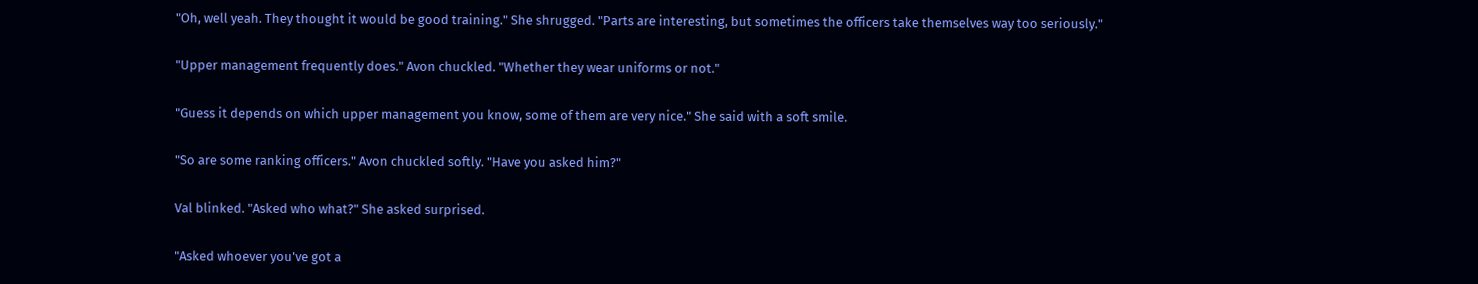"Oh, well yeah. They thought it would be good training." She shrugged. "Parts are interesting, but sometimes the officers take themselves way too seriously."

"Upper management frequently does." Avon chuckled. "Whether they wear uniforms or not."

"Guess it depends on which upper management you know, some of them are very nice." She said with a soft smile.

"So are some ranking officers." Avon chuckled softly. "Have you asked him?"

Val blinked. "Asked who what?" She asked surprised.

"Asked whoever you've got a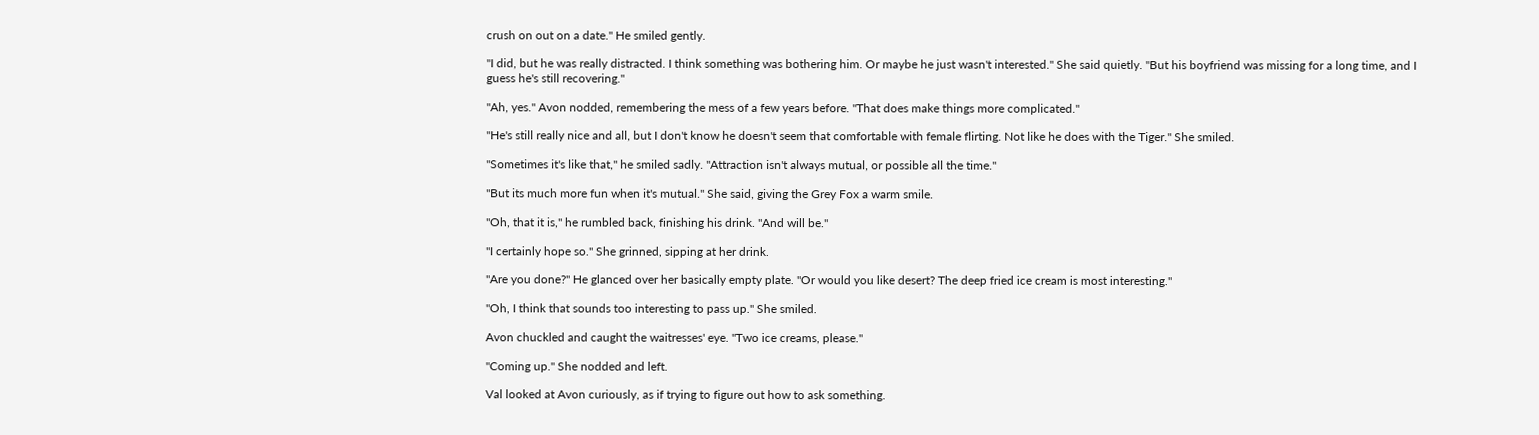crush on out on a date." He smiled gently.

"I did, but he was really distracted. I think something was bothering him. Or maybe he just wasn't interested." She said quietly. "But his boyfriend was missing for a long time, and I guess he's still recovering."

"Ah, yes." Avon nodded, remembering the mess of a few years before. "That does make things more complicated."

"He's still really nice and all, but I don't know he doesn't seem that comfortable with female flirting. Not like he does with the Tiger." She smiled.

"Sometimes it's like that," he smiled sadly. "Attraction isn't always mutual, or possible all the time."

"But its much more fun when it's mutual." She said, giving the Grey Fox a warm smile.

"Oh, that it is," he rumbled back, finishing his drink. "And will be."

"I certainly hope so." She grinned, sipping at her drink.

"Are you done?" He glanced over her basically empty plate. "Or would you like desert? The deep fried ice cream is most interesting."

"Oh, I think that sounds too interesting to pass up." She smiled.

Avon chuckled and caught the waitresses' eye. "Two ice creams, please."

"Coming up." She nodded and left.

Val looked at Avon curiously, as if trying to figure out how to ask something.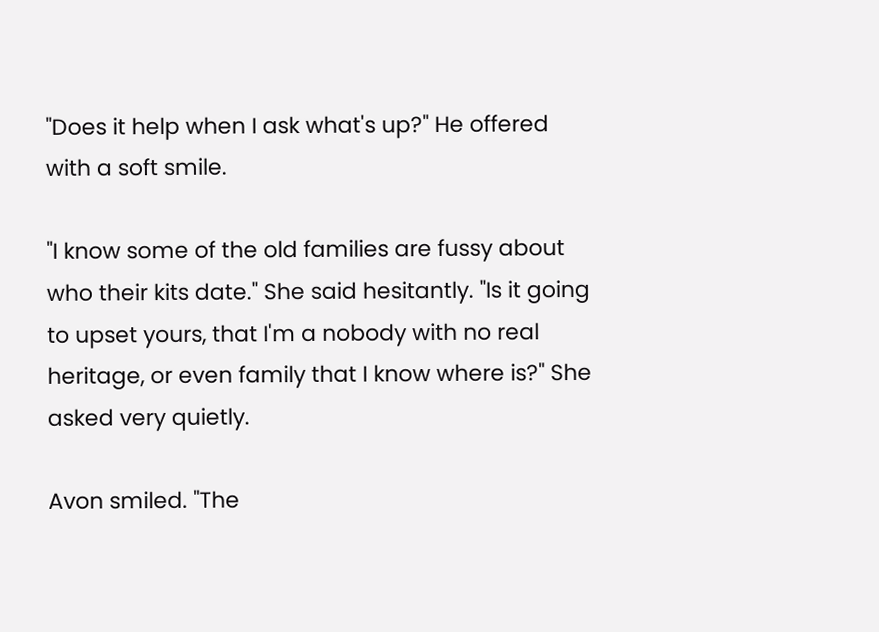"Does it help when I ask what's up?" He offered with a soft smile.

"I know some of the old families are fussy about who their kits date." She said hesitantly. "Is it going to upset yours, that I'm a nobody with no real heritage, or even family that I know where is?" She asked very quietly.

Avon smiled. "The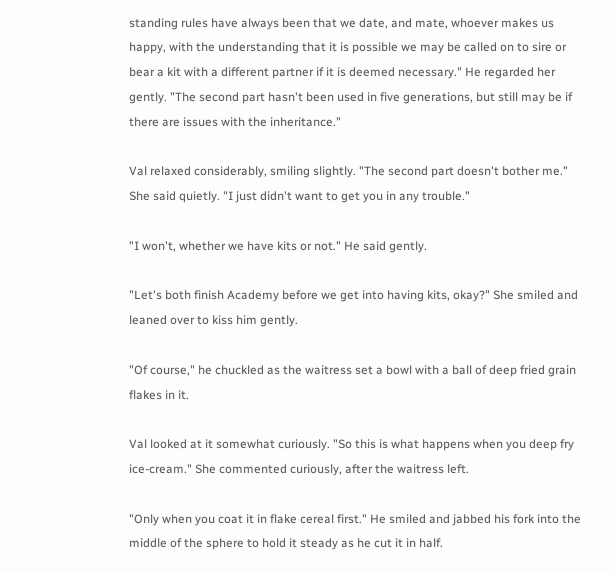standing rules have always been that we date, and mate, whoever makes us happy, with the understanding that it is possible we may be called on to sire or bear a kit with a different partner if it is deemed necessary." He regarded her gently. "The second part hasn't been used in five generations, but still may be if there are issues with the inheritance."

Val relaxed considerably, smiling slightly. "The second part doesn't bother me." She said quietly. "I just didn't want to get you in any trouble."

"I won't, whether we have kits or not." He said gently.

"Let's both finish Academy before we get into having kits, okay?" She smiled and leaned over to kiss him gently.

"Of course," he chuckled as the waitress set a bowl with a ball of deep fried grain flakes in it.

Val looked at it somewhat curiously. "So this is what happens when you deep fry ice-cream." She commented curiously, after the waitress left.

"Only when you coat it in flake cereal first." He smiled and jabbed his fork into the middle of the sphere to hold it steady as he cut it in half.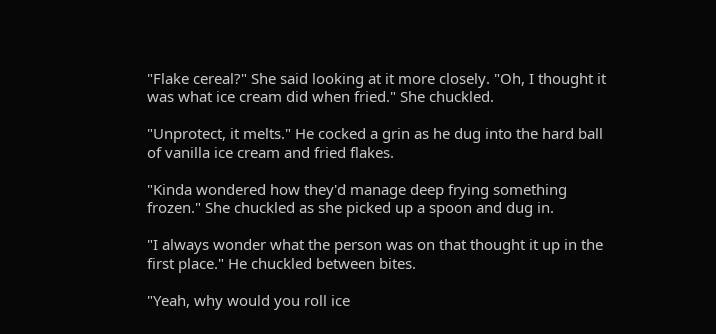"Flake cereal?" She said looking at it more closely. "Oh, I thought it was what ice cream did when fried." She chuckled.

"Unprotect, it melts." He cocked a grin as he dug into the hard ball of vanilla ice cream and fried flakes.

"Kinda wondered how they'd manage deep frying something frozen." She chuckled as she picked up a spoon and dug in.

"I always wonder what the person was on that thought it up in the first place." He chuckled between bites.

"Yeah, why would you roll ice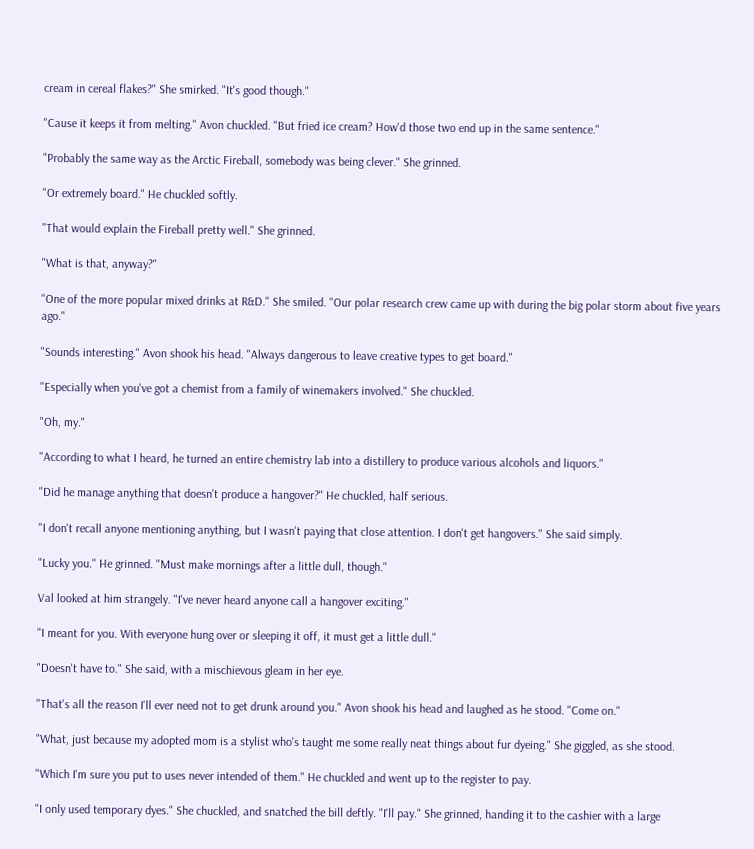cream in cereal flakes?" She smirked. "It's good though."

"Cause it keeps it from melting." Avon chuckled. "But fried ice cream? How'd those two end up in the same sentence."

"Probably the same way as the Arctic Fireball, somebody was being clever." She grinned.

"Or extremely board." He chuckled softly.

"That would explain the Fireball pretty well." She grinned.

"What is that, anyway?"

"One of the more popular mixed drinks at R&D." She smiled. "Our polar research crew came up with during the big polar storm about five years ago."

"Sounds interesting." Avon shook his head. "Always dangerous to leave creative types to get board."

"Especially when you've got a chemist from a family of winemakers involved." She chuckled.

"Oh, my."

"According to what I heard, he turned an entire chemistry lab into a distillery to produce various alcohols and liquors."

"Did he manage anything that doesn't produce a hangover?" He chuckled, half serious.

"I don't recall anyone mentioning anything, but I wasn't paying that close attention. I don't get hangovers." She said simply.

"Lucky you." He grinned. "Must make mornings after a little dull, though."

Val looked at him strangely. "I've never heard anyone call a hangover exciting."

"I meant for you. With everyone hung over or sleeping it off, it must get a little dull."

"Doesn't have to." She said, with a mischievous gleam in her eye.

"That's all the reason I'll ever need not to get drunk around you." Avon shook his head and laughed as he stood. "Come on."

"What, just because my adopted mom is a stylist who's taught me some really neat things about fur dyeing." She giggled, as she stood.

"Which I'm sure you put to uses never intended of them." He chuckled and went up to the register to pay.

"I only used temporary dyes." She chuckled, and snatched the bill deftly. "I'll pay." She grinned, handing it to the cashier with a large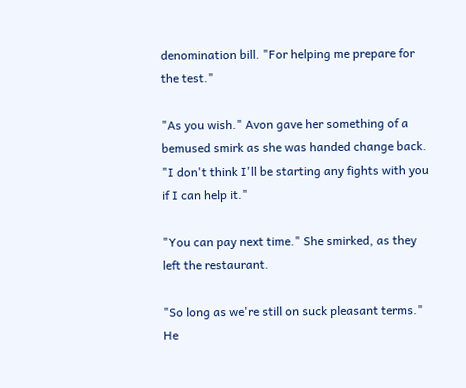denomination bill. "For helping me prepare for the test."

"As you wish." Avon gave her something of a bemused smirk as she was handed change back. "I don't think I'll be starting any fights with you if I can help it."

"You can pay next time." She smirked, as they left the restaurant.

"So long as we're still on suck pleasant terms." He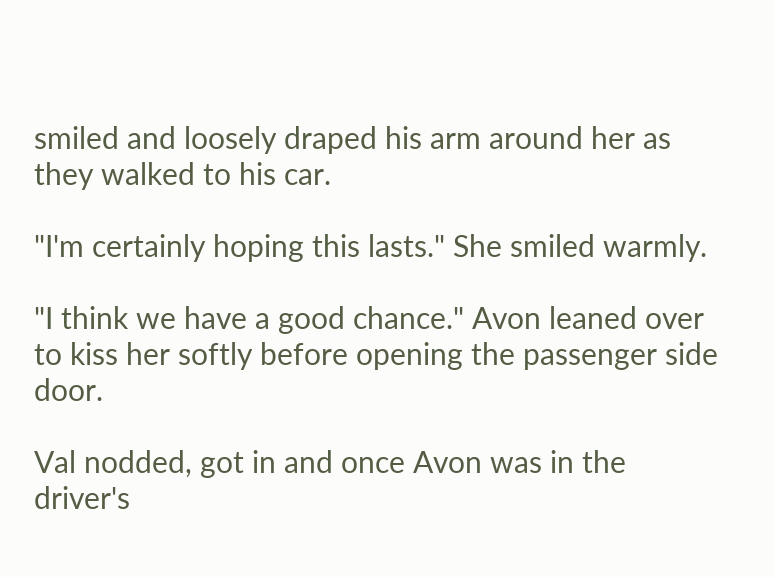smiled and loosely draped his arm around her as they walked to his car.

"I'm certainly hoping this lasts." She smiled warmly.

"I think we have a good chance." Avon leaned over to kiss her softly before opening the passenger side door.

Val nodded, got in and once Avon was in the driver's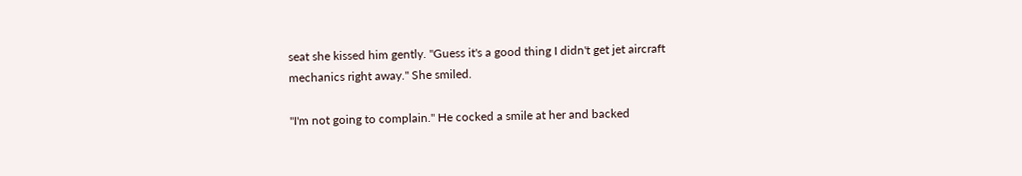seat she kissed him gently. "Guess it's a good thing I didn't get jet aircraft mechanics right away." She smiled.

"I'm not going to complain." He cocked a smile at her and backed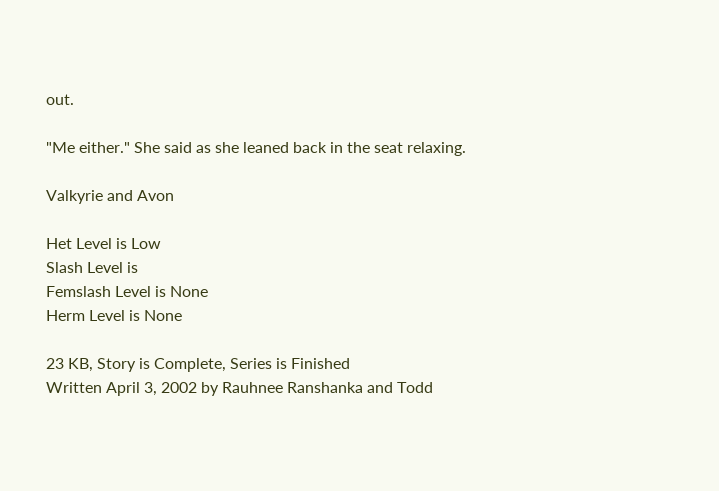out.

"Me either." She said as she leaned back in the seat relaxing.

Valkyrie and Avon

Het Level is Low
Slash Level is
Femslash Level is None
Herm Level is None

23 KB, Story is Complete, Series is Finished
Written April 3, 2002 by Rauhnee Ranshanka and Todd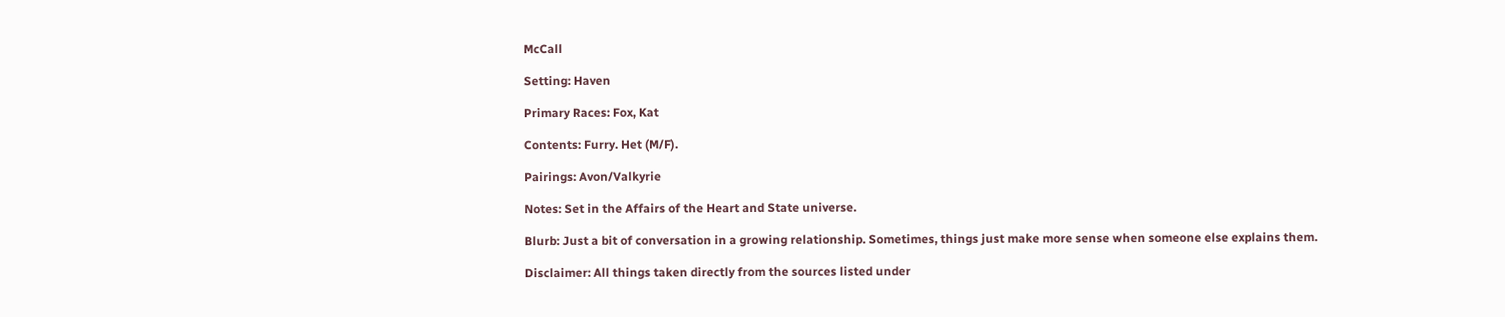McCall

Setting: Haven

Primary Races: Fox, Kat

Contents: Furry. Het (M/F).

Pairings: Avon/Valkyrie

Notes: Set in the Affairs of the Heart and State universe.

Blurb: Just a bit of conversation in a growing relationship. Sometimes, things just make more sense when someone else explains them.

Disclaimer: All things taken directly from the sources listed under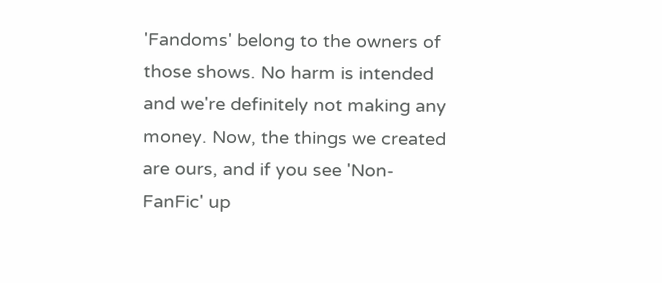'Fandoms' belong to the owners of those shows. No harm is intended and we're definitely not making any money. Now, the things we created are ours, and if you see 'Non-FanFic' up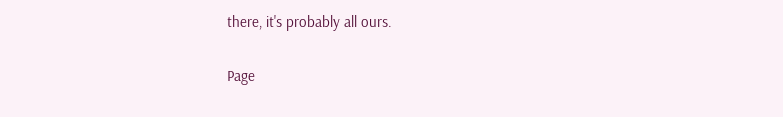there, it's probably all ours.

Page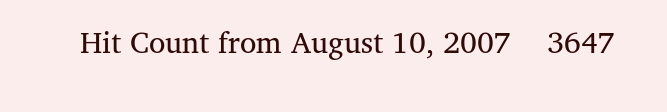Hit Count from August 10, 2007    3647